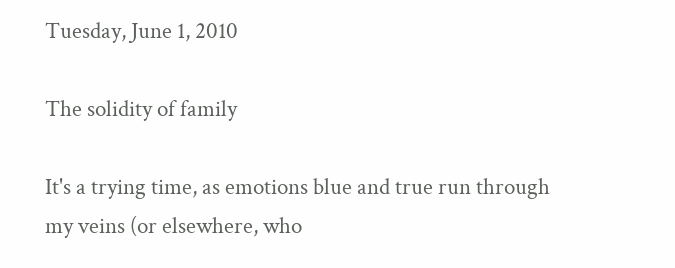Tuesday, June 1, 2010

The solidity of family

It's a trying time, as emotions blue and true run through my veins (or elsewhere, who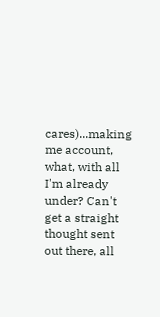cares)...making me account, what, with all I'm already under? Can't get a straight thought sent out there, all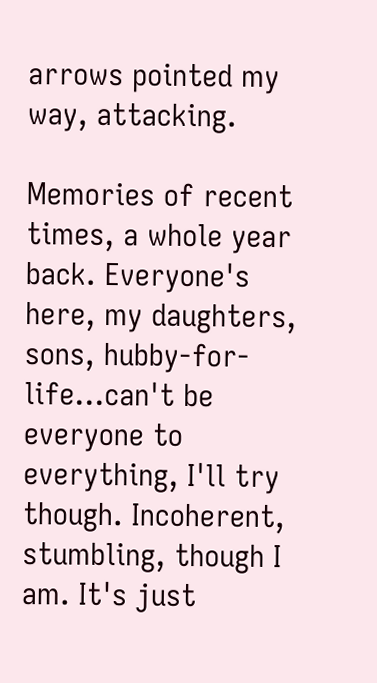arrows pointed my way, attacking.

Memories of recent times, a whole year back. Everyone's here, my daughters, sons, hubby-for-life...can't be everyone to everything, I'll try though. Incoherent, stumbling, though I am. It's just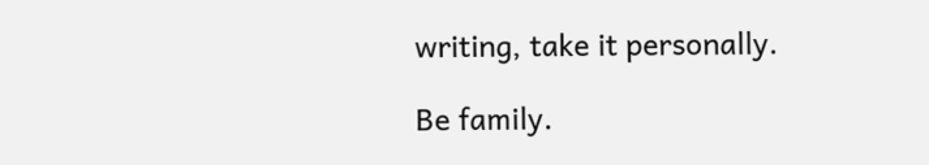writing, take it personally.

Be family.